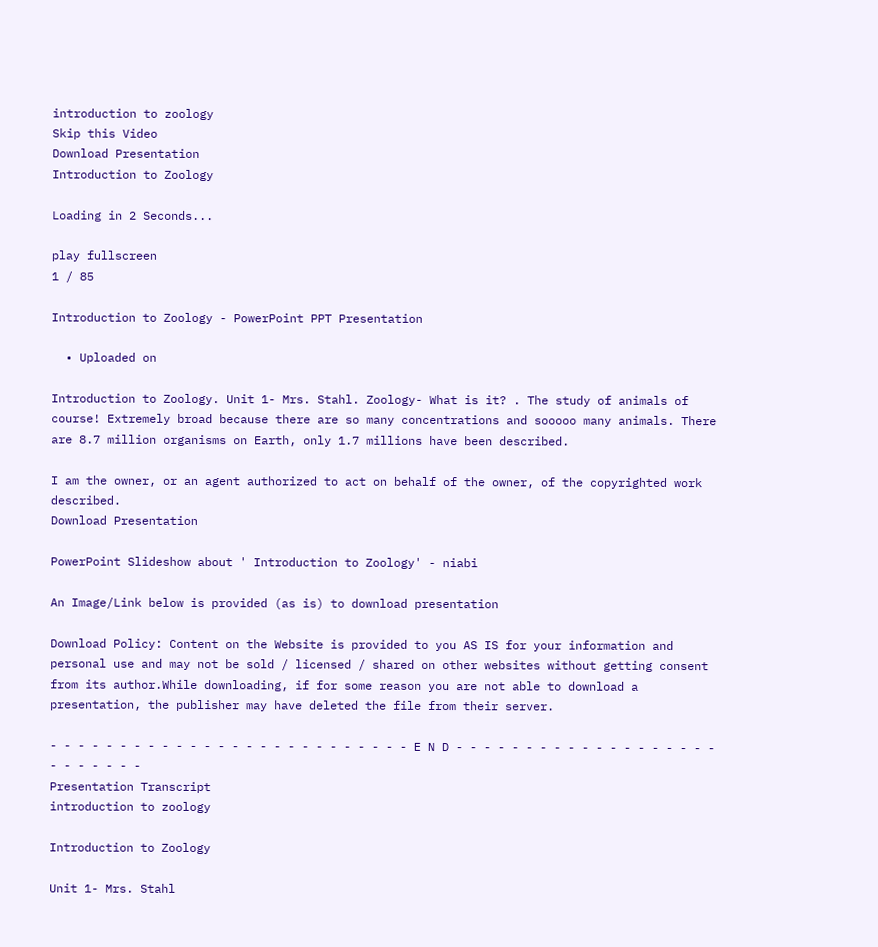introduction to zoology
Skip this Video
Download Presentation
Introduction to Zoology

Loading in 2 Seconds...

play fullscreen
1 / 85

Introduction to Zoology - PowerPoint PPT Presentation

  • Uploaded on

Introduction to Zoology. Unit 1- Mrs. Stahl. Zoology- What is it? . The study of animals of course! Extremely broad because there are so many concentrations and sooooo many animals. There are 8.7 million organisms on Earth, only 1.7 millions have been described.

I am the owner, or an agent authorized to act on behalf of the owner, of the copyrighted work described.
Download Presentation

PowerPoint Slideshow about ' Introduction to Zoology' - niabi

An Image/Link below is provided (as is) to download presentation

Download Policy: Content on the Website is provided to you AS IS for your information and personal use and may not be sold / licensed / shared on other websites without getting consent from its author.While downloading, if for some reason you are not able to download a presentation, the publisher may have deleted the file from their server.

- - - - - - - - - - - - - - - - - - - - - - - - - - E N D - - - - - - - - - - - - - - - - - - - - - - - - - -
Presentation Transcript
introduction to zoology

Introduction to Zoology

Unit 1- Mrs. Stahl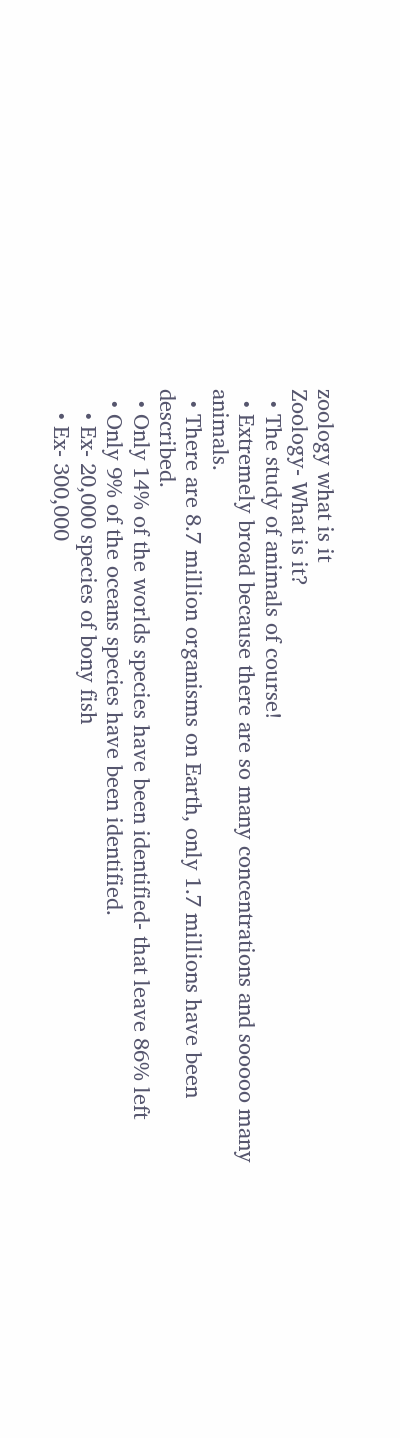zoology what is it
Zoology- What is it?
  • The study of animals of course!
  • Extremely broad because there are so many concentrations and sooooo many animals.
  • There are 8.7 million organisms on Earth, only 1.7 millions have been described.
  • Only 14% of the worlds species have been identified- that leave 86% left
  • Only 9% of the oceans species have been identified.
    • Ex- 20,000 species of bony fish
    • Ex- 300,000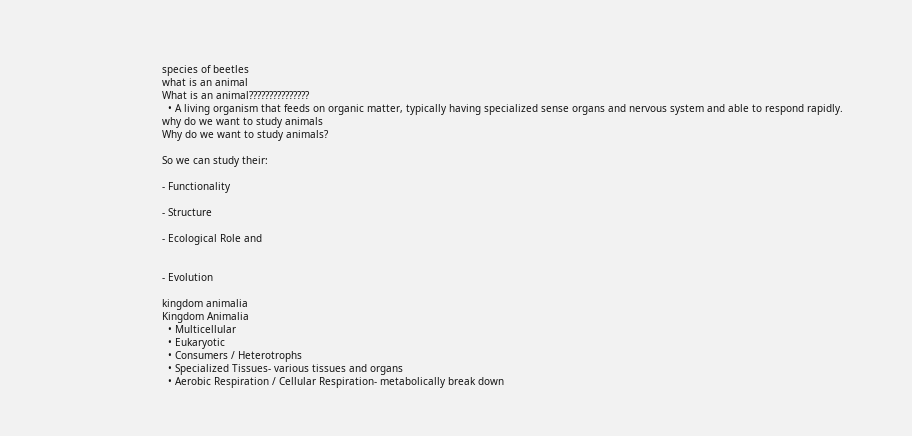species of beetles
what is an animal
What is an animal???????????????
  • A living organism that feeds on organic matter, typically having specialized sense organs and nervous system and able to respond rapidly.
why do we want to study animals
Why do we want to study animals?

So we can study their:

- Functionality

- Structure

- Ecological Role and


- Evolution

kingdom animalia
Kingdom Animalia
  • Multicellular
  • Eukaryotic
  • Consumers / Heterotrophs
  • Specialized Tissues- various tissues and organs
  • Aerobic Respiration / Cellular Respiration- metabolically break down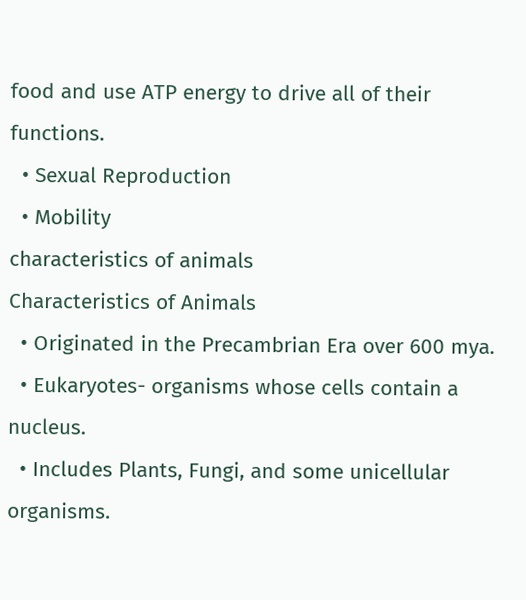food and use ATP energy to drive all of their functions.
  • Sexual Reproduction
  • Mobility
characteristics of animals
Characteristics of Animals
  • Originated in the Precambrian Era over 600 mya.
  • Eukaryotes- organisms whose cells contain a nucleus.
  • Includes Plants, Fungi, and some unicellular organisms.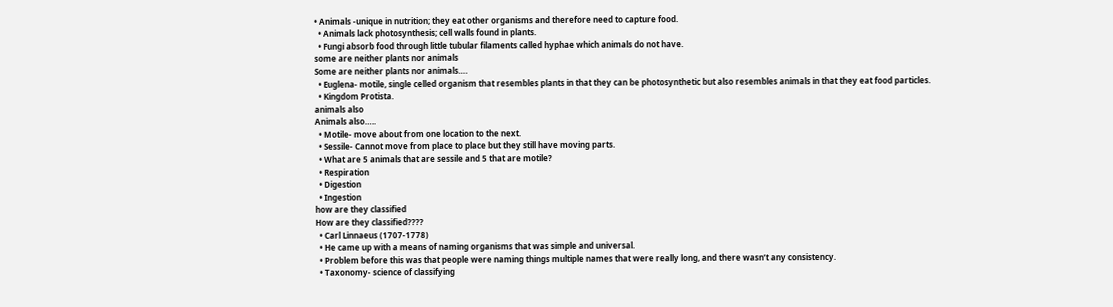• Animals -unique in nutrition; they eat other organisms and therefore need to capture food.
  • Animals lack photosynthesis; cell walls found in plants.
  • Fungi absorb food through little tubular filaments called hyphae which animals do not have.
some are neither plants nor animals
Some are neither plants nor animals….
  • Euglena- motile, single celled organism that resembles plants in that they can be photosynthetic but also resembles animals in that they eat food particles.
  • Kingdom Protista.
animals also
Animals also…..
  • Motile- move about from one location to the next.
  • Sessile- Cannot move from place to place but they still have moving parts.
  • What are 5 animals that are sessile and 5 that are motile?
  • Respiration
  • Digestion
  • Ingestion
how are they classified
How are they classified????
  • Carl Linnaeus (1707-1778)
  • He came up with a means of naming organisms that was simple and universal.
  • Problem before this was that people were naming things multiple names that were really long, and there wasn’t any consistency.
  • Taxonomy- science of classifying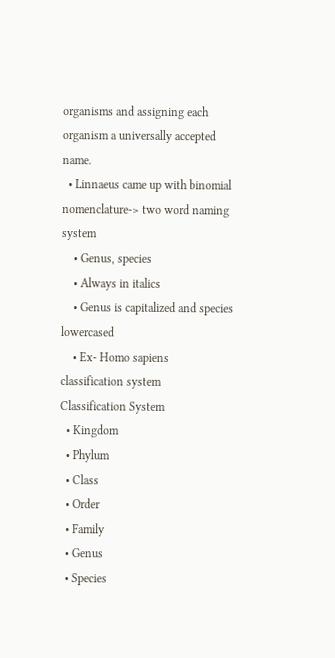organisms and assigning each organism a universally accepted name.
  • Linnaeus came up with binomial nomenclature-> two word naming system
    • Genus, species
    • Always in italics
    • Genus is capitalized and species lowercased
    • Ex- Homo sapiens
classification system
Classification System
  • Kingdom
  • Phylum
  • Class
  • Order
  • Family
  • Genus
  • Species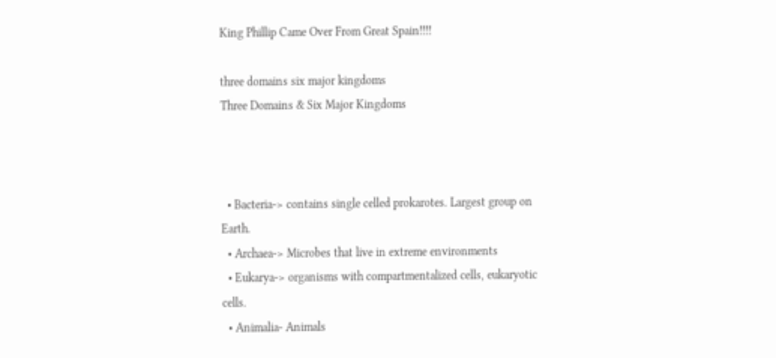King Phillip Came Over From Great Spain!!!!

three domains six major kingdoms
Three Domains & Six Major Kingdoms



  • Bacteria-> contains single celled prokarotes. Largest group on Earth.
  • Archaea-> Microbes that live in extreme environments
  • Eukarya-> organisms with compartmentalized cells, eukaryotic cells.
  • Animalia- Animals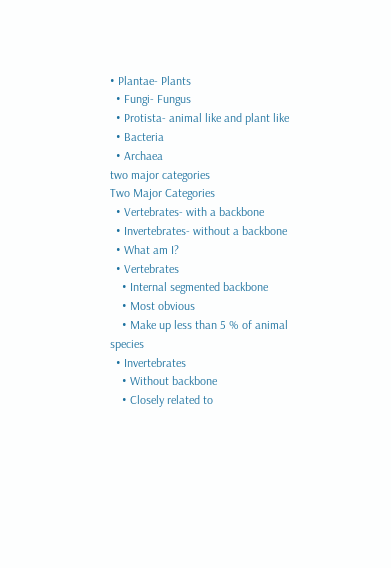• Plantae- Plants
  • Fungi- Fungus
  • Protista- animal like and plant like
  • Bacteria
  • Archaea
two major categories
Two Major Categories
  • Vertebrates- with a backbone
  • Invertebrates- without a backbone
  • What am I?
  • Vertebrates
    • Internal segmented backbone
    • Most obvious
    • Make up less than 5 % of animal species
  • Invertebrates
    • Without backbone
    • Closely related to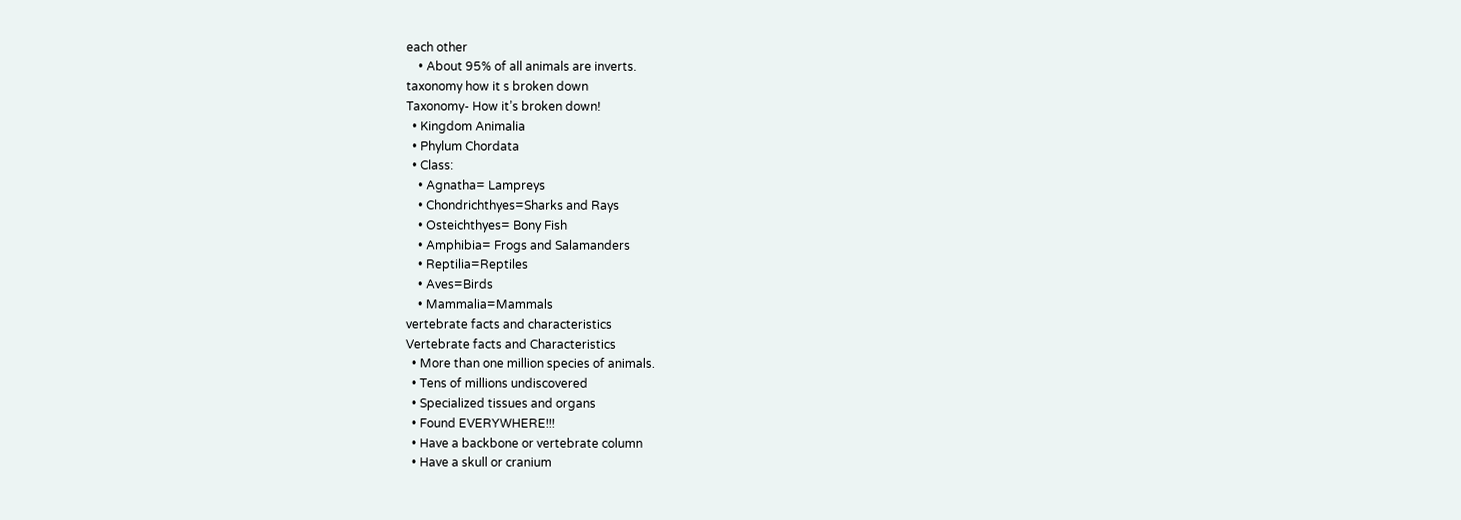each other
    • About 95% of all animals are inverts.
taxonomy how it s broken down
Taxonomy- How it’s broken down!
  • Kingdom Animalia
  • Phylum Chordata
  • Class:
    • Agnatha= Lampreys
    • Chondrichthyes=Sharks and Rays
    • Osteichthyes= Bony Fish
    • Amphibia= Frogs and Salamanders
    • Reptilia=Reptiles
    • Aves=Birds
    • Mammalia=Mammals
vertebrate facts and characteristics
Vertebrate facts and Characteristics
  • More than one million species of animals.
  • Tens of millions undiscovered
  • Specialized tissues and organs
  • Found EVERYWHERE!!!
  • Have a backbone or vertebrate column
  • Have a skull or cranium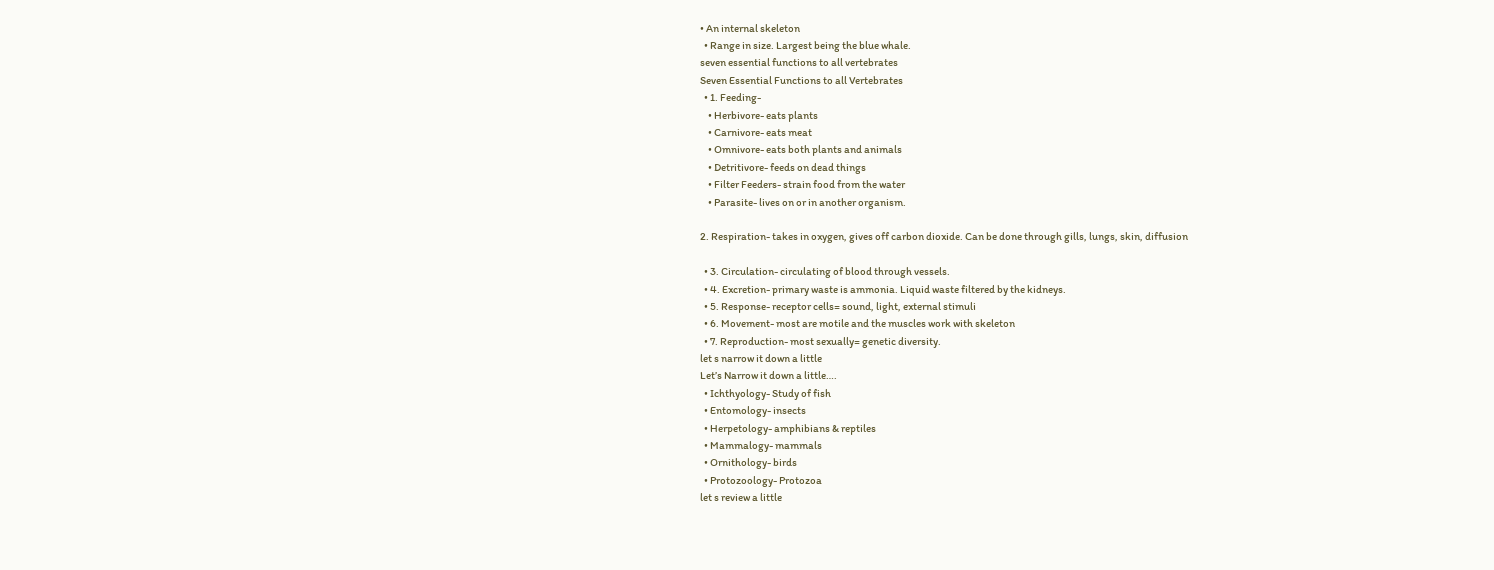• An internal skeleton
  • Range in size. Largest being the blue whale.
seven essential functions to all vertebrates
Seven Essential Functions to all Vertebrates
  • 1. Feeding-
    • Herbivore- eats plants
    • Carnivore- eats meat
    • Omnivore- eats both plants and animals
    • Detritivore- feeds on dead things
    • Filter Feeders- strain food from the water
    • Parasite- lives on or in another organism.

2. Respiration- takes in oxygen, gives off carbon dioxide. Can be done through gills, lungs, skin, diffusion

  • 3. Circulation- circulating of blood through vessels.
  • 4. Excretion- primary waste is ammonia. Liquid waste filtered by the kidneys.
  • 5. Response- receptor cells= sound, light, external stimuli
  • 6. Movement- most are motile and the muscles work with skeleton
  • 7. Reproduction- most sexually= genetic diversity.
let s narrow it down a little
Let’s Narrow it down a little….
  • Ichthyology- Study of fish
  • Entomology- insects
  • Herpetology- amphibians & reptiles
  • Mammalogy- mammals
  • Ornithology- birds
  • Protozoology- Protozoa
let s review a little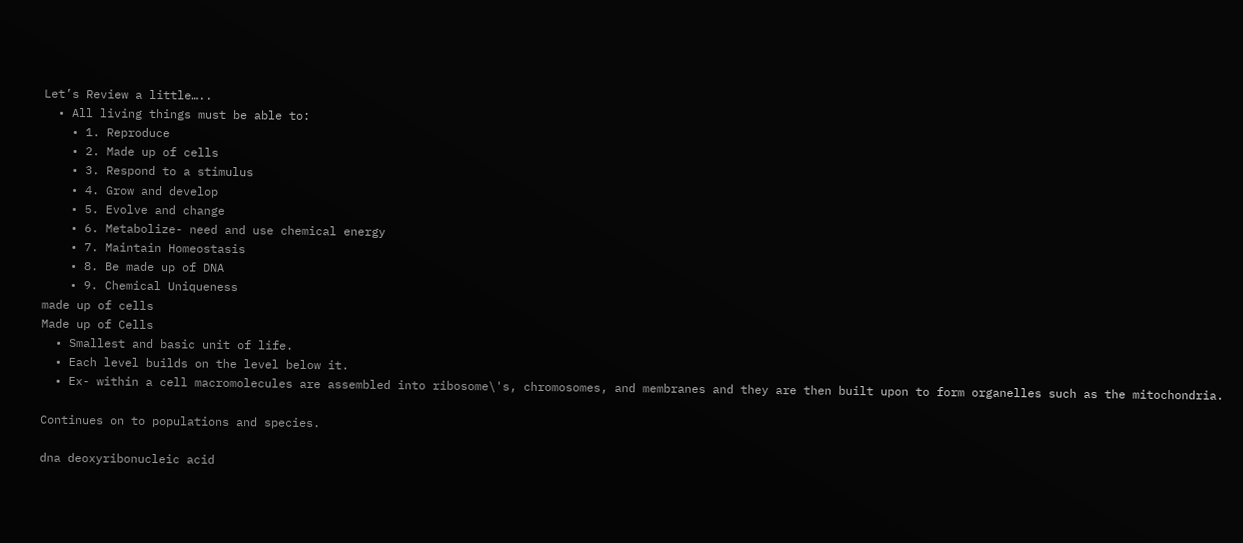Let’s Review a little…..
  • All living things must be able to:
    • 1. Reproduce
    • 2. Made up of cells
    • 3. Respond to a stimulus
    • 4. Grow and develop
    • 5. Evolve and change
    • 6. Metabolize- need and use chemical energy
    • 7. Maintain Homeostasis
    • 8. Be made up of DNA
    • 9. Chemical Uniqueness
made up of cells
Made up of Cells
  • Smallest and basic unit of life.
  • Each level builds on the level below it.
  • Ex- within a cell macromolecules are assembled into ribosome\'s, chromosomes, and membranes and they are then built upon to form organelles such as the mitochondria.

Continues on to populations and species.

dna deoxyribonucleic acid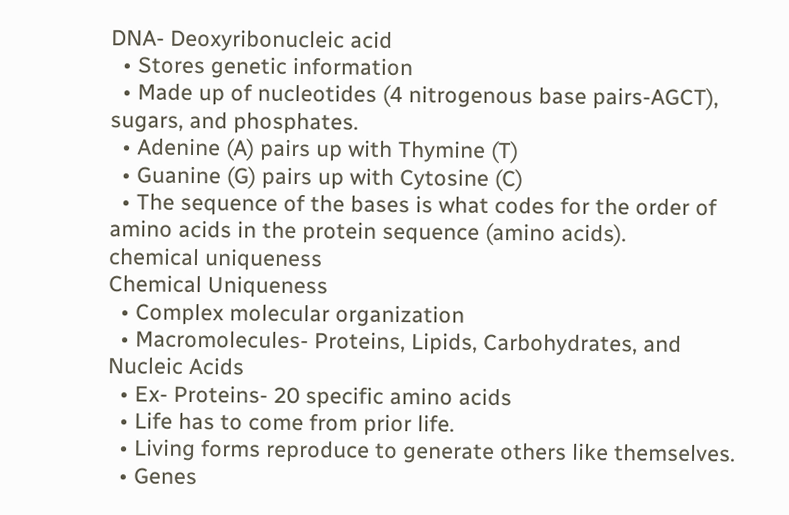DNA- Deoxyribonucleic acid
  • Stores genetic information
  • Made up of nucleotides (4 nitrogenous base pairs-AGCT), sugars, and phosphates.
  • Adenine (A) pairs up with Thymine (T)
  • Guanine (G) pairs up with Cytosine (C)
  • The sequence of the bases is what codes for the order of amino acids in the protein sequence (amino acids).
chemical uniqueness
Chemical Uniqueness
  • Complex molecular organization
  • Macromolecules- Proteins, Lipids, Carbohydrates, and Nucleic Acids
  • Ex- Proteins- 20 specific amino acids
  • Life has to come from prior life.
  • Living forms reproduce to generate others like themselves.
  • Genes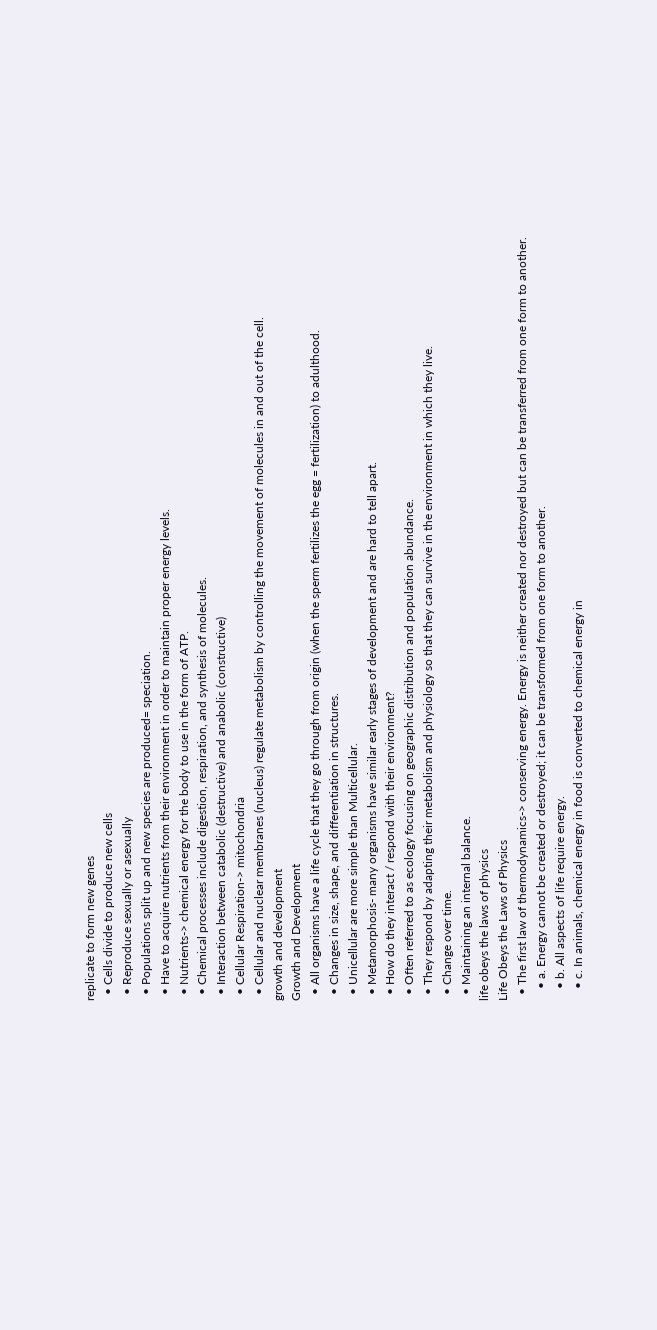replicate to form new genes
  • Cells divide to produce new cells
  • Reproduce sexually or asexually
  • Populations split up and new species are produced= speciation.
  • Have to acquire nutrients from their environment in order to maintain proper energy levels.
  • Nutrients-> chemical energy for the body to use in the form of ATP.
  • Chemical processes include digestion, respiration, and synthesis of molecules.
  • Interaction between catabolic (destructive) and anabolic (constructive)
  • Cellular Respiration-> mitochondria
  • Cellular and nuclear membranes (nucleus) regulate metabolism by controlling the movement of molecules in and out of the cell.
growth and development
Growth and Development
  • All organisms have a life cycle that they go through from origin (when the sperm fertilizes the egg = fertilization) to adulthood.
  • Changes in size, shape, and differentiation in structures.
  • Unicellular are more simple than Multicellular.
  • Metamorphosis- many organisms have similar early stages of development and are hard to tell apart.
  • How do they interact / respond with their environment?
  • Often referred to as ecology focusing on geographic distribution and population abundance.
  • They respond by adapting their metabolism and physiology so that they can survive in the environment in which they live.
  • Change over time.
  • Maintaining an internal balance.
life obeys the laws of physics
Life Obeys the Laws of Physics
  • The first law of thermodynamics-> conserving energy. Energy is neither created nor destroyed but can be transferred from one form to another.
    • a. Energy cannot be created or destroyed; it can be transformed from one form to another.
    • b. All aspects of life require energy.
    • c. In animals, chemical energy in food is converted to chemical energy in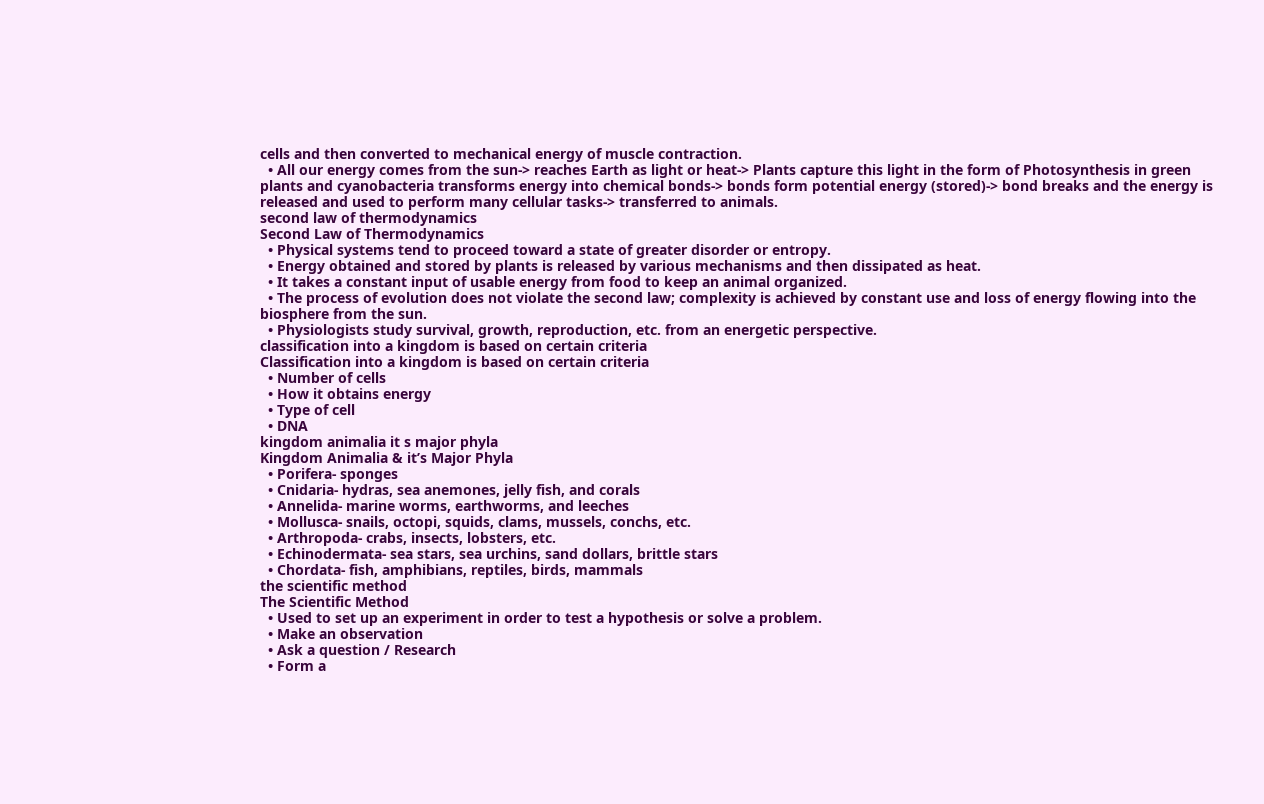cells and then converted to mechanical energy of muscle contraction.
  • All our energy comes from the sun-> reaches Earth as light or heat-> Plants capture this light in the form of Photosynthesis in green plants and cyanobacteria transforms energy into chemical bonds-> bonds form potential energy (stored)-> bond breaks and the energy is released and used to perform many cellular tasks-> transferred to animals.
second law of thermodynamics
Second Law of Thermodynamics
  • Physical systems tend to proceed toward a state of greater disorder or entropy.
  • Energy obtained and stored by plants is released by various mechanisms and then dissipated as heat.
  • It takes a constant input of usable energy from food to keep an animal organized.
  • The process of evolution does not violate the second law; complexity is achieved by constant use and loss of energy flowing into the biosphere from the sun.
  • Physiologists study survival, growth, reproduction, etc. from an energetic perspective.
classification into a kingdom is based on certain criteria
Classification into a kingdom is based on certain criteria
  • Number of cells
  • How it obtains energy
  • Type of cell
  • DNA
kingdom animalia it s major phyla
Kingdom Animalia & it’s Major Phyla
  • Porifera- sponges
  • Cnidaria- hydras, sea anemones, jelly fish, and corals
  • Annelida- marine worms, earthworms, and leeches
  • Mollusca- snails, octopi, squids, clams, mussels, conchs, etc.
  • Arthropoda- crabs, insects, lobsters, etc.
  • Echinodermata- sea stars, sea urchins, sand dollars, brittle stars
  • Chordata- fish, amphibians, reptiles, birds, mammals
the scientific method
The Scientific Method
  • Used to set up an experiment in order to test a hypothesis or solve a problem.
  • Make an observation
  • Ask a question / Research
  • Form a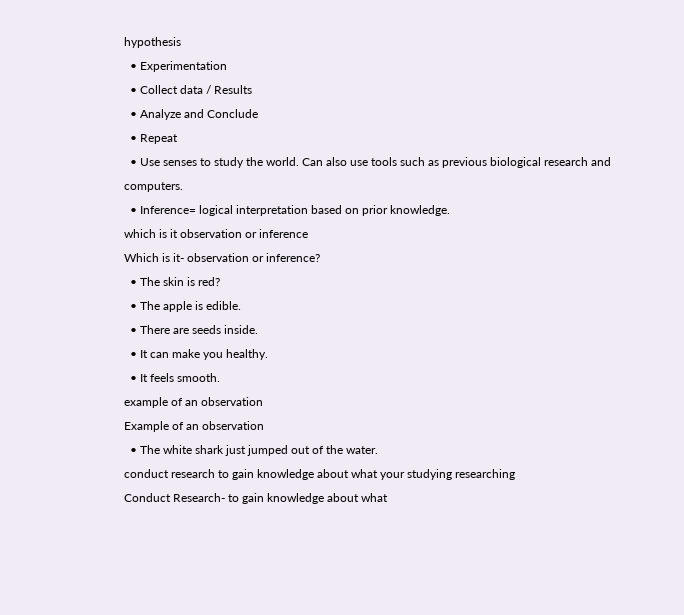hypothesis
  • Experimentation
  • Collect data / Results
  • Analyze and Conclude
  • Repeat
  • Use senses to study the world. Can also use tools such as previous biological research and computers.
  • Inference= logical interpretation based on prior knowledge.
which is it observation or inference
Which is it- observation or inference?
  • The skin is red?
  • The apple is edible.
  • There are seeds inside.
  • It can make you healthy.
  • It feels smooth.
example of an observation
Example of an observation
  • The white shark just jumped out of the water.
conduct research to gain knowledge about what your studying researching
Conduct Research- to gain knowledge about what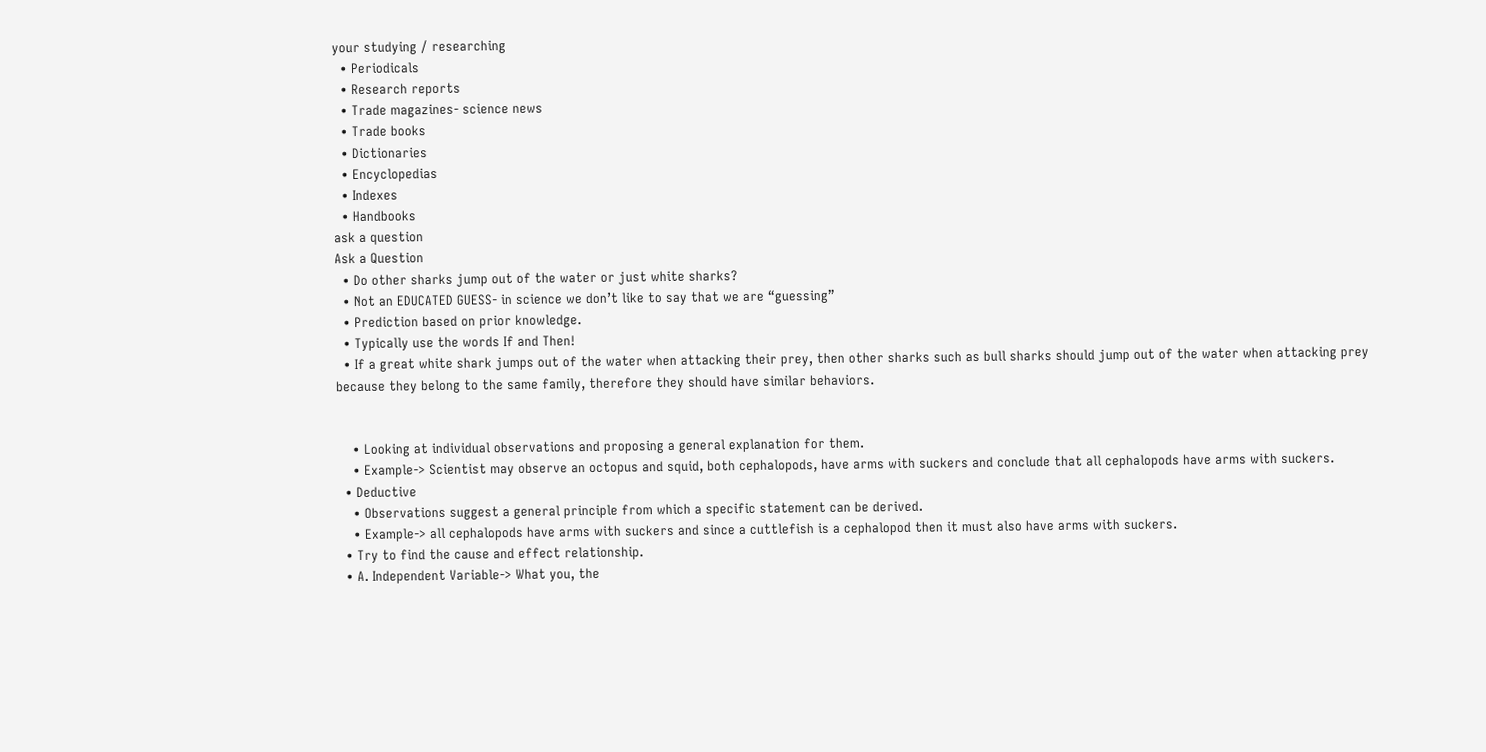your studying / researching
  • Periodicals
  • Research reports
  • Trade magazines- science news
  • Trade books
  • Dictionaries
  • Encyclopedias
  • Indexes
  • Handbooks
ask a question
Ask a Question
  • Do other sharks jump out of the water or just white sharks?
  • Not an EDUCATED GUESS- in science we don’t like to say that we are “guessing”
  • Prediction based on prior knowledge.
  • Typically use the words If and Then!
  • If a great white shark jumps out of the water when attacking their prey, then other sharks such as bull sharks should jump out of the water when attacking prey because they belong to the same family, therefore they should have similar behaviors.


    • Looking at individual observations and proposing a general explanation for them.
    • Example-> Scientist may observe an octopus and squid, both cephalopods, have arms with suckers and conclude that all cephalopods have arms with suckers.
  • Deductive
    • Observations suggest a general principle from which a specific statement can be derived.
    • Example-> all cephalopods have arms with suckers and since a cuttlefish is a cephalopod then it must also have arms with suckers.
  • Try to find the cause and effect relationship.
  • A. Independent Variable-> What you, the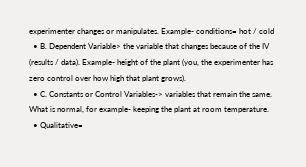experimenter changes or manipulates. Example- conditions= hot / cold
  • B. Dependent Variable> the variable that changes because of the IV (results / data). Example- height of the plant (you, the experimenter has zero control over how high that plant grows).
  • C. Constants or Control Variables-> variables that remain the same. What is normal, for example- keeping the plant at room temperature.
  • Qualitative=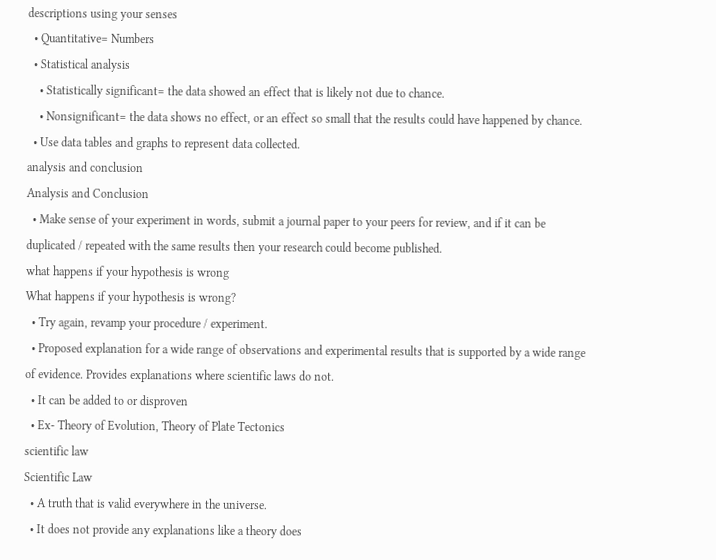descriptions using your senses
  • Quantitative= Numbers
  • Statistical analysis
    • Statistically significant= the data showed an effect that is likely not due to chance.
    • Nonsignificant= the data shows no effect, or an effect so small that the results could have happened by chance.
  • Use data tables and graphs to represent data collected.
analysis and conclusion
Analysis and Conclusion
  • Make sense of your experiment in words, submit a journal paper to your peers for review, and if it can be duplicated / repeated with the same results then your research could become published.
what happens if your hypothesis is wrong
What happens if your hypothesis is wrong?
  • Try again, revamp your procedure / experiment.
  • Proposed explanation for a wide range of observations and experimental results that is supported by a wide range of evidence. Provides explanations where scientific laws do not.
  • It can be added to or disproven
  • Ex- Theory of Evolution, Theory of Plate Tectonics
scientific law
Scientific Law
  • A truth that is valid everywhere in the universe.
  • It does not provide any explanations like a theory does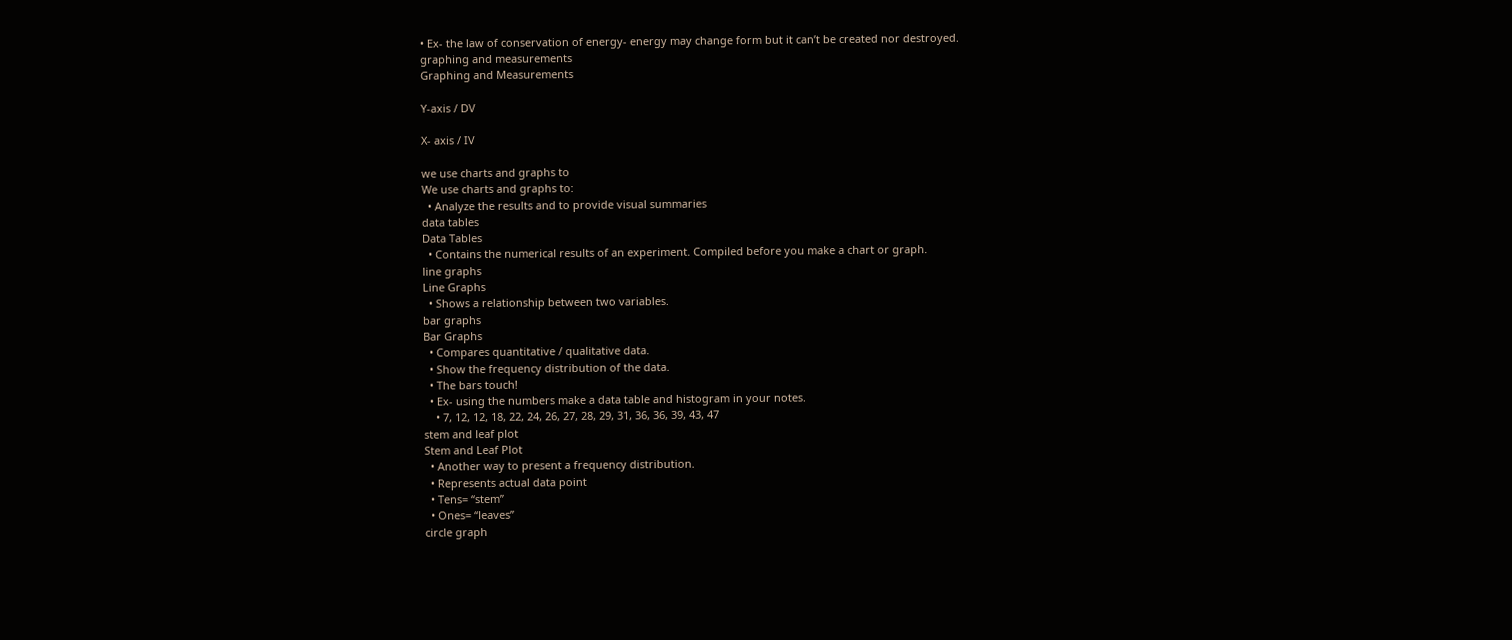• Ex- the law of conservation of energy- energy may change form but it can’t be created nor destroyed.
graphing and measurements
Graphing and Measurements

Y-axis / DV

X- axis / IV

we use charts and graphs to
We use charts and graphs to:
  • Analyze the results and to provide visual summaries
data tables
Data Tables
  • Contains the numerical results of an experiment. Compiled before you make a chart or graph.
line graphs
Line Graphs
  • Shows a relationship between two variables.
bar graphs
Bar Graphs
  • Compares quantitative / qualitative data.
  • Show the frequency distribution of the data.
  • The bars touch!
  • Ex- using the numbers make a data table and histogram in your notes.
    • 7, 12, 12, 18, 22, 24, 26, 27, 28, 29, 31, 36, 36, 39, 43, 47
stem and leaf plot
Stem and Leaf Plot
  • Another way to present a frequency distribution.
  • Represents actual data point
  • Tens= “stem”
  • Ones= “leaves”
circle graph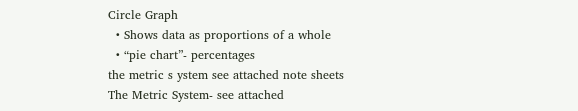Circle Graph
  • Shows data as proportions of a whole
  • “pie chart”- percentages
the metric s ystem see attached note sheets
The Metric System- see attached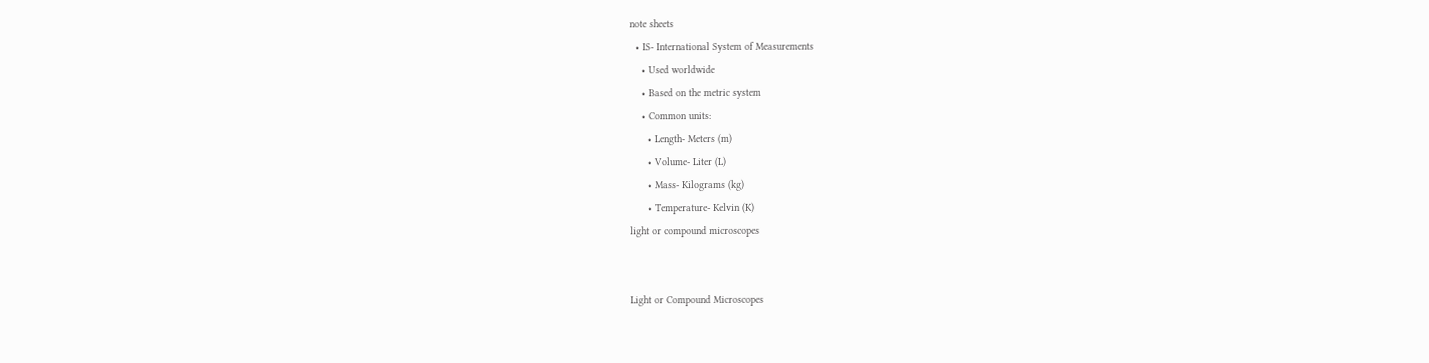note sheets
  • IS- International System of Measurements
    • Used worldwide
    • Based on the metric system
    • Common units:
      • Length- Meters (m)
      • Volume- Liter (L)
      • Mass- Kilograms (kg)
      • Temperature- Kelvin (K)
light or compound microscopes


Light or Compound Microscopes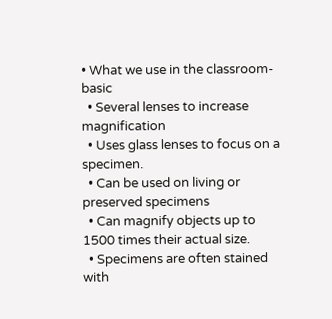• What we use in the classroom- basic
  • Several lenses to increase magnification
  • Uses glass lenses to focus on a specimen.
  • Can be used on living or preserved specimens
  • Can magnify objects up to 1500 times their actual size.
  • Specimens are often stained with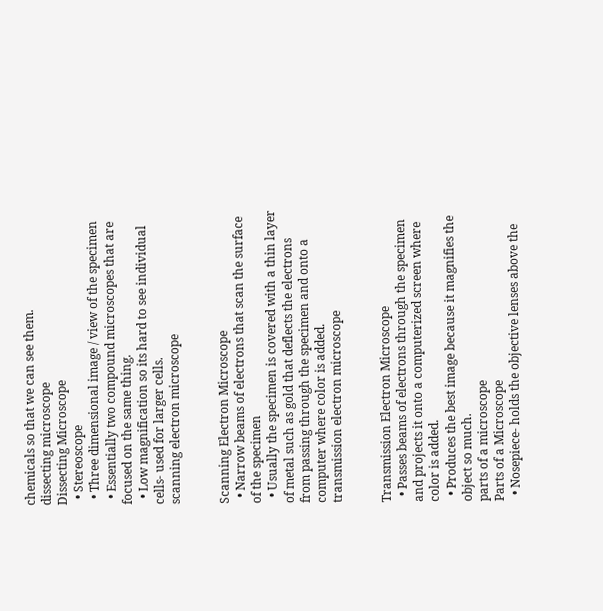chemicals so that we can see them.
dissecting microscope
Dissecting Microscope
  • Stereoscope
  • Three dimensional image / view of the specimen
  • Essentially two compound microscopes that are focused on the same thing.
  • Low magnification so its hard to see individual cells- used for larger cells.
scanning electron microscope


Scanning Electron Microscope
  • Narrow beams of electrons that scan the surface of the specimen
  • Usually the specimen is covered with a thin layer of metal such as gold that deflects the electrons from passing through the specimen and onto a computer where color is added.
transmission electron microscope


Transmission Electron Microscope
  • Passes beams of electrons through the specimen and projects it onto a computerized screen where color is added.
  • Produces the best image because it magnifies the object so much.
parts of a microscope
Parts of a Microscope
  • Nosepiece- holds the objective lenses above the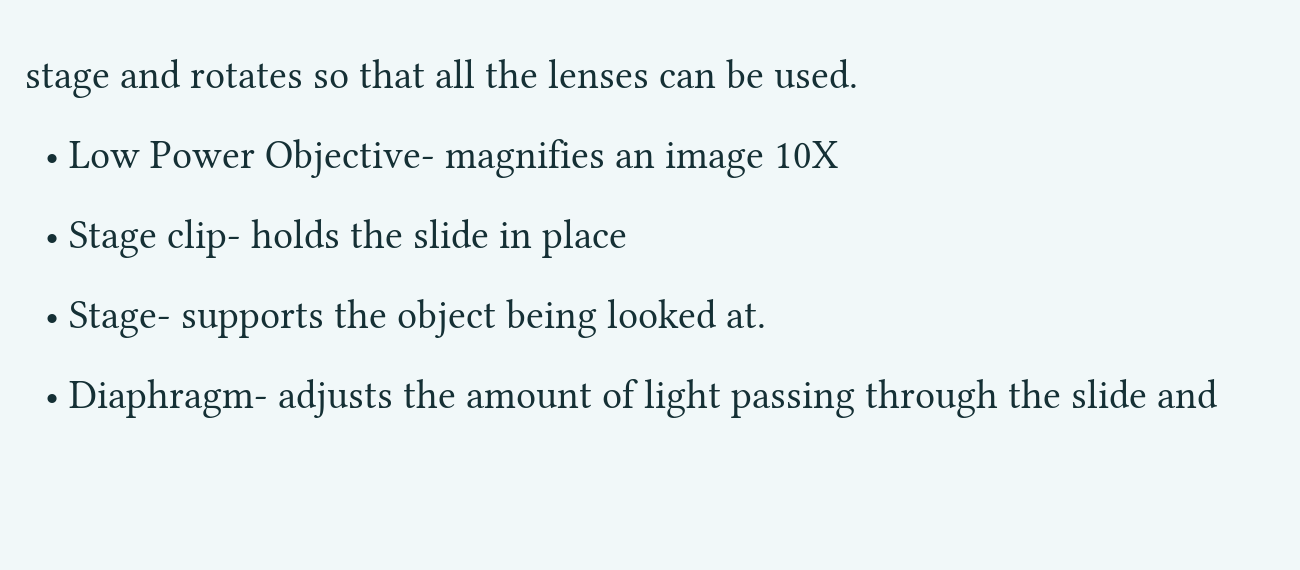stage and rotates so that all the lenses can be used.
  • Low Power Objective- magnifies an image 10X
  • Stage clip- holds the slide in place
  • Stage- supports the object being looked at.
  • Diaphragm- adjusts the amount of light passing through the slide and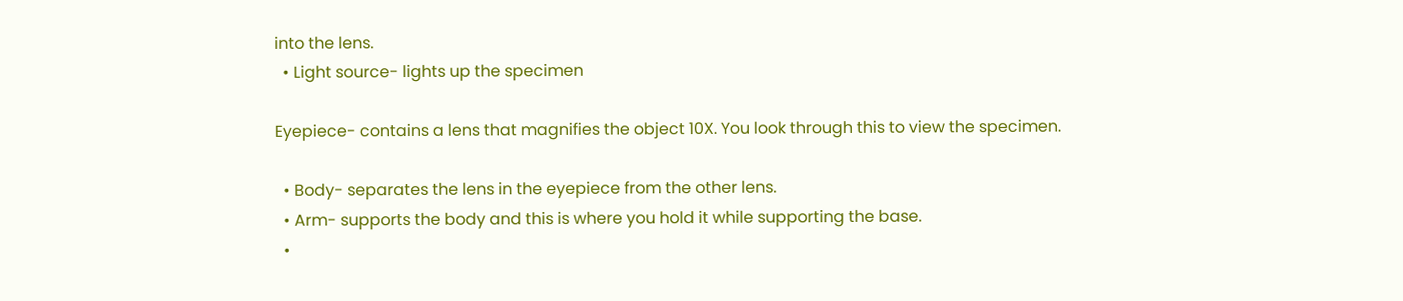into the lens.
  • Light source- lights up the specimen

Eyepiece- contains a lens that magnifies the object 10X. You look through this to view the specimen.

  • Body- separates the lens in the eyepiece from the other lens.
  • Arm- supports the body and this is where you hold it while supporting the base.
  •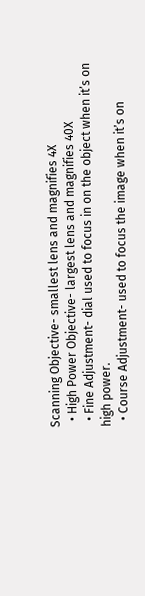Scanning Objective- smallest lens and magnifies 4X
  • High Power Objective- largest lens and magnifies 40X
  • Fine Adjustment- dial used to focus in on the object when it’s on high power.
  • Course Adjustment- used to focus the image when it’s on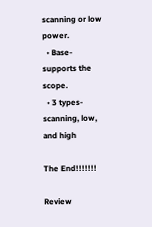scanning or low power.
  • Base- supports the scope.
  • 3 types- scanning, low, and high

The End!!!!!!!

Review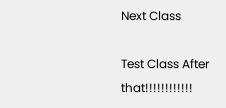Next Class

Test Class After that!!!!!!!!!!!!